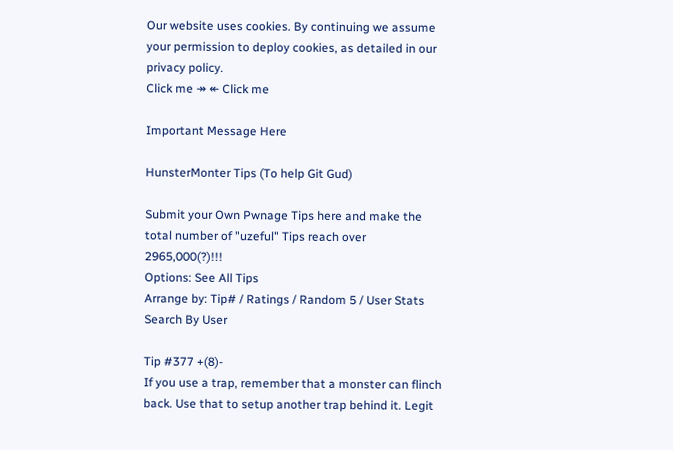Our website uses cookies. By continuing we assume your permission to deploy cookies, as detailed in our privacy policy.
Click me ↠ ↞ Click me

Important Message Here

HunsterMonter Tips (To help Git Gud)

Submit your Own Pwnage Tips here and make the total number of "uzeful" Tips reach over 2965,000(?)!!!
Options: See All Tips
Arrange by: Tip# / Ratings / Random 5 / User Stats
Search By User

Tip #377 +(8)-
If you use a trap, remember that a monster can flinch back. Use that to setup another trap behind it. Legit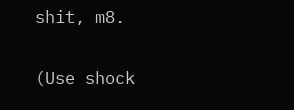shit, m8.

(Use shock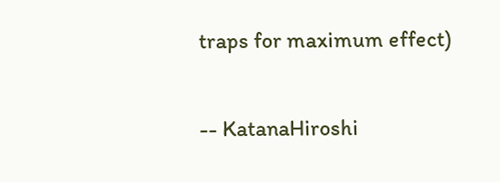traps for maximum effect)

-- KatanaHiroshi